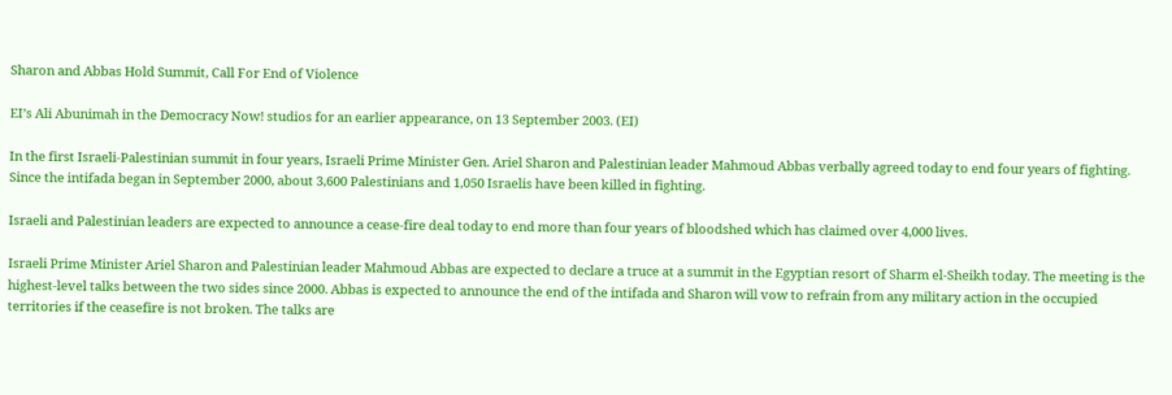Sharon and Abbas Hold Summit, Call For End of Violence

EI’s Ali Abunimah in the Democracy Now! studios for an earlier appearance, on 13 September 2003. (EI)

In the first Israeli-Palestinian summit in four years, Israeli Prime Minister Gen. Ariel Sharon and Palestinian leader Mahmoud Abbas verbally agreed today to end four years of fighting. Since the intifada began in September 2000, about 3,600 Palestinians and 1,050 Israelis have been killed in fighting.

Israeli and Palestinian leaders are expected to announce a cease-fire deal today to end more than four years of bloodshed which has claimed over 4,000 lives.

Israeli Prime Minister Ariel Sharon and Palestinian leader Mahmoud Abbas are expected to declare a truce at a summit in the Egyptian resort of Sharm el-Sheikh today. The meeting is the highest-level talks between the two sides since 2000. Abbas is expected to announce the end of the intifada and Sharon will vow to refrain from any military action in the occupied territories if the ceasefire is not broken. The talks are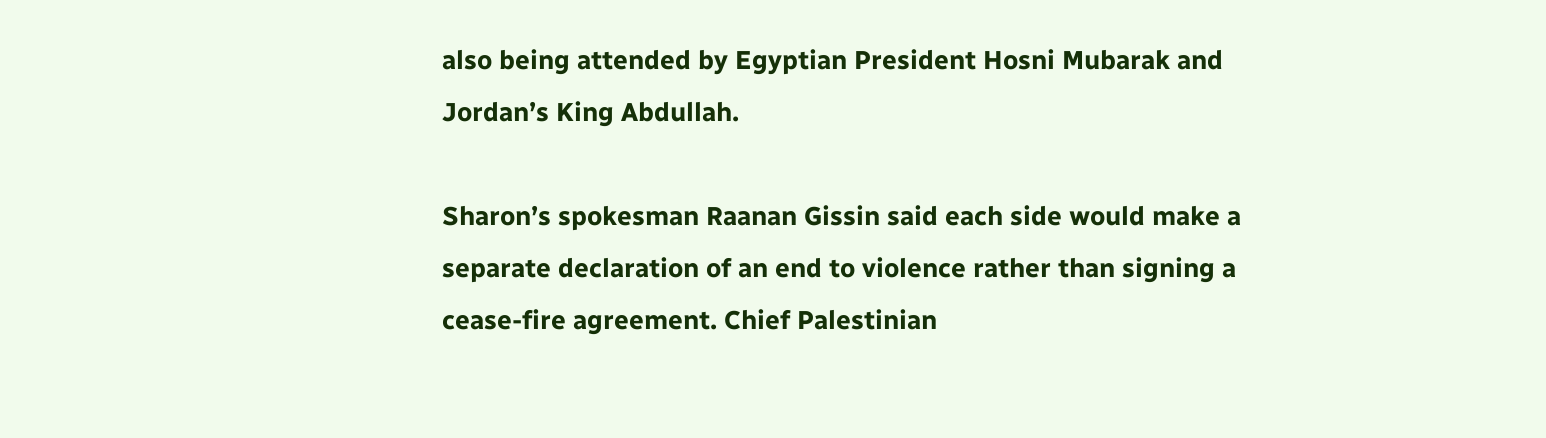also being attended by Egyptian President Hosni Mubarak and Jordan’s King Abdullah.

Sharon’s spokesman Raanan Gissin said each side would make a separate declaration of an end to violence rather than signing a cease-fire agreement. Chief Palestinian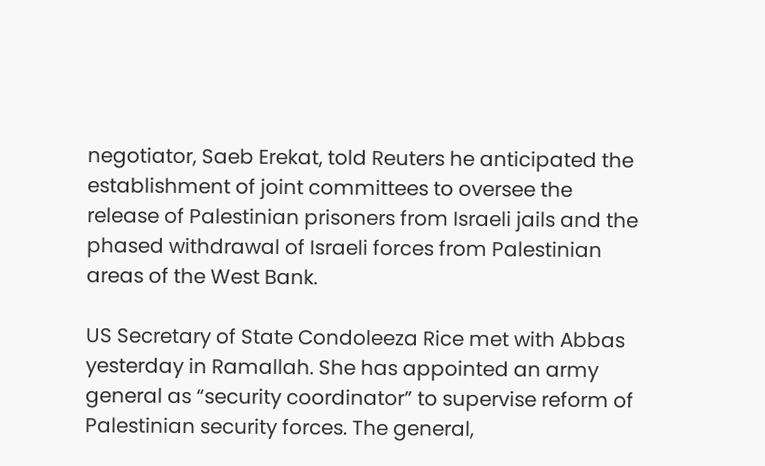negotiator, Saeb Erekat, told Reuters he anticipated the establishment of joint committees to oversee the release of Palestinian prisoners from Israeli jails and the phased withdrawal of Israeli forces from Palestinian areas of the West Bank.

US Secretary of State Condoleeza Rice met with Abbas yesterday in Ramallah. She has appointed an army general as “security coordinator” to supervise reform of Palestinian security forces. The general,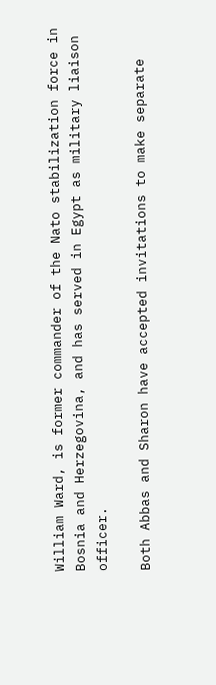William Ward, is former commander of the Nato stabilization force in Bosnia and Herzegovina, and has served in Egypt as military liaison officer.

Both Abbas and Sharon have accepted invitations to make separate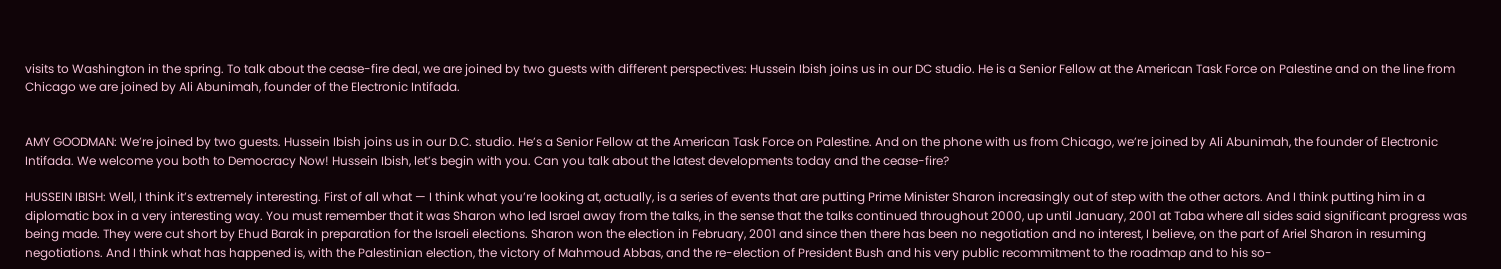visits to Washington in the spring. To talk about the cease-fire deal, we are joined by two guests with different perspectives: Hussein Ibish joins us in our DC studio. He is a Senior Fellow at the American Task Force on Palestine and on the line from Chicago we are joined by Ali Abunimah, founder of the Electronic Intifada.


AMY GOODMAN: We’re joined by two guests. Hussein Ibish joins us in our D.C. studio. He’s a Senior Fellow at the American Task Force on Palestine. And on the phone with us from Chicago, we’re joined by Ali Abunimah, the founder of Electronic Intifada. We welcome you both to Democracy Now! Hussein Ibish, let’s begin with you. Can you talk about the latest developments today and the cease-fire?

HUSSEIN IBISH: Well, I think it’s extremely interesting. First of all what — I think what you’re looking at, actually, is a series of events that are putting Prime Minister Sharon increasingly out of step with the other actors. And I think putting him in a diplomatic box in a very interesting way. You must remember that it was Sharon who led Israel away from the talks, in the sense that the talks continued throughout 2000, up until January, 2001 at Taba where all sides said significant progress was being made. They were cut short by Ehud Barak in preparation for the Israeli elections. Sharon won the election in February, 2001 and since then there has been no negotiation and no interest, I believe, on the part of Ariel Sharon in resuming negotiations. And I think what has happened is, with the Palestinian election, the victory of Mahmoud Abbas, and the re-election of President Bush and his very public recommitment to the roadmap and to his so-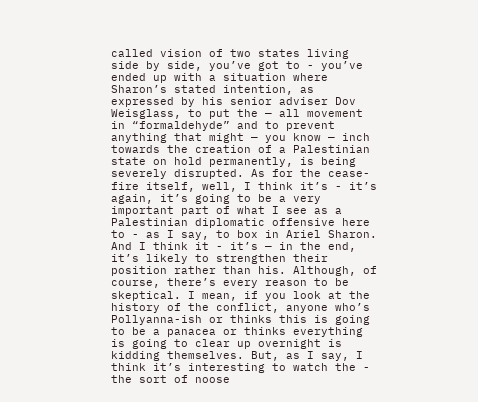called vision of two states living side by side, you’ve got to - you’ve ended up with a situation where Sharon’s stated intention, as expressed by his senior adviser Dov Weisglass, to put the — all movement in “formaldehyde” and to prevent anything that might — you know — inch towards the creation of a Palestinian state on hold permanently, is being severely disrupted. As for the cease-fire itself, well, I think it’s - it’s again, it’s going to be a very important part of what I see as a Palestinian diplomatic offensive here to - as I say, to box in Ariel Sharon. And I think it - it’s — in the end, it’s likely to strengthen their position rather than his. Although, of course, there’s every reason to be skeptical. I mean, if you look at the history of the conflict, anyone who’s Pollyanna-ish or thinks this is going to be a panacea or thinks everything is going to clear up overnight is kidding themselves. But, as I say, I think it’s interesting to watch the - the sort of noose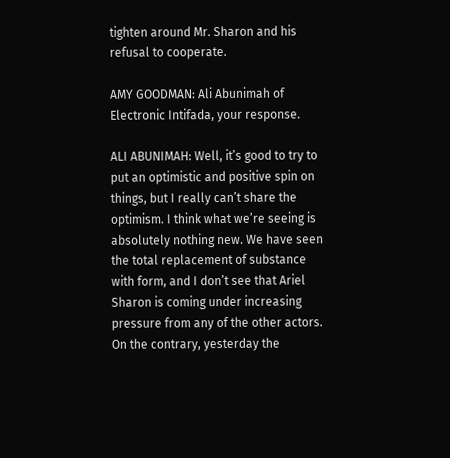tighten around Mr. Sharon and his refusal to cooperate.

AMY GOODMAN: Ali Abunimah of Electronic Intifada, your response.

ALI ABUNIMAH: Well, it’s good to try to put an optimistic and positive spin on things, but I really can’t share the optimism. I think what we’re seeing is absolutely nothing new. We have seen the total replacement of substance with form, and I don’t see that Ariel Sharon is coming under increasing pressure from any of the other actors. On the contrary, yesterday the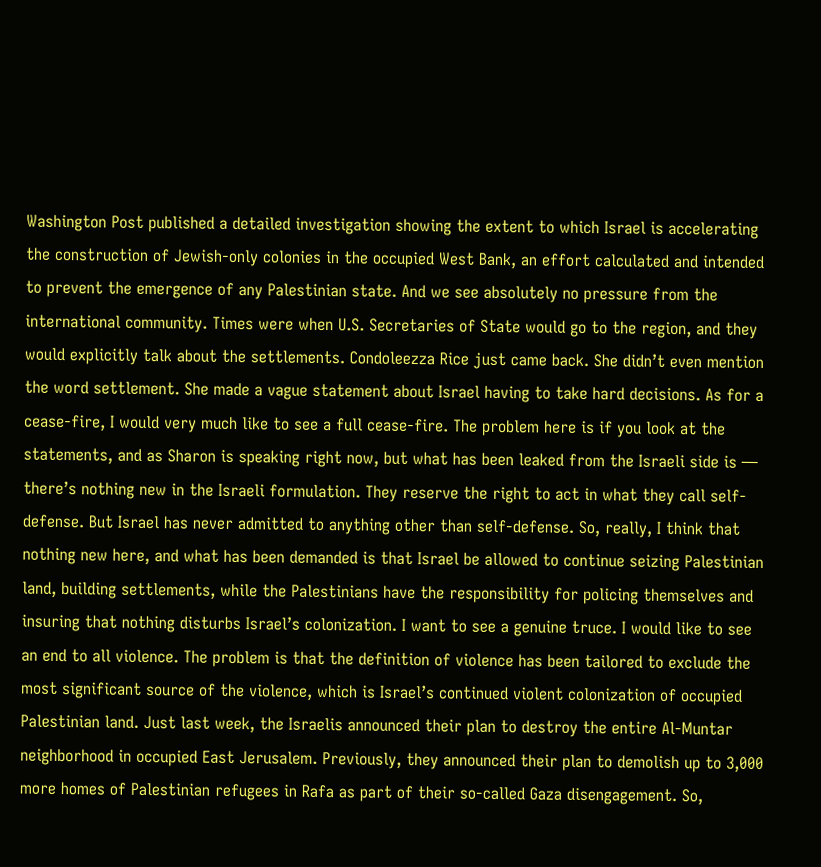Washington Post published a detailed investigation showing the extent to which Israel is accelerating the construction of Jewish-only colonies in the occupied West Bank, an effort calculated and intended to prevent the emergence of any Palestinian state. And we see absolutely no pressure from the international community. Times were when U.S. Secretaries of State would go to the region, and they would explicitly talk about the settlements. Condoleezza Rice just came back. She didn’t even mention the word settlement. She made a vague statement about Israel having to take hard decisions. As for a cease-fire, I would very much like to see a full cease-fire. The problem here is if you look at the statements, and as Sharon is speaking right now, but what has been leaked from the Israeli side is — there’s nothing new in the Israeli formulation. They reserve the right to act in what they call self-defense. But Israel has never admitted to anything other than self-defense. So, really, I think that nothing new here, and what has been demanded is that Israel be allowed to continue seizing Palestinian land, building settlements, while the Palestinians have the responsibility for policing themselves and insuring that nothing disturbs Israel’s colonization. I want to see a genuine truce. I would like to see an end to all violence. The problem is that the definition of violence has been tailored to exclude the most significant source of the violence, which is Israel’s continued violent colonization of occupied Palestinian land. Just last week, the Israelis announced their plan to destroy the entire Al-Muntar neighborhood in occupied East Jerusalem. Previously, they announced their plan to demolish up to 3,000 more homes of Palestinian refugees in Rafa as part of their so-called Gaza disengagement. So,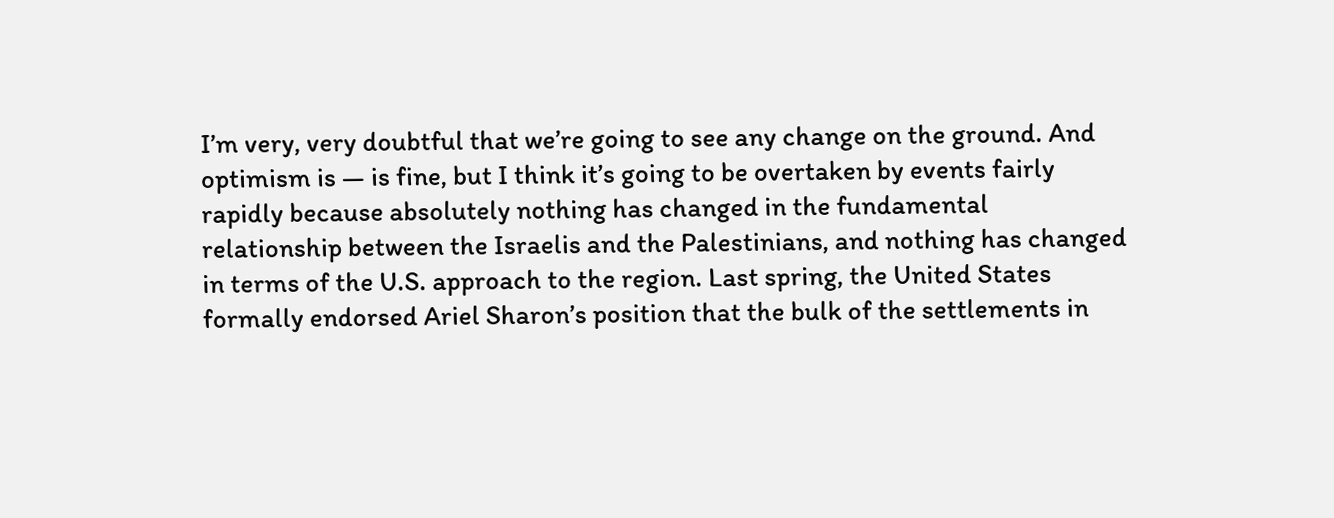I’m very, very doubtful that we’re going to see any change on the ground. And optimism is — is fine, but I think it’s going to be overtaken by events fairly rapidly because absolutely nothing has changed in the fundamental relationship between the Israelis and the Palestinians, and nothing has changed in terms of the U.S. approach to the region. Last spring, the United States formally endorsed Ariel Sharon’s position that the bulk of the settlements in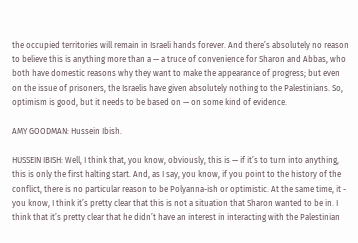the occupied territories will remain in Israeli hands forever. And there’s absolutely no reason to believe this is anything more than a — a truce of convenience for Sharon and Abbas, who both have domestic reasons why they want to make the appearance of progress; but even on the issue of prisoners, the Israelis have given absolutely nothing to the Palestinians. So, optimism is good, but it needs to be based on — on some kind of evidence.

AMY GOODMAN: Hussein Ibish.

HUSSEIN IBISH: Well, I think that, you know, obviously, this is — if it’s to turn into anything, this is only the first halting start. And, as I say, you know, if you point to the history of the conflict, there is no particular reason to be Polyanna-ish or optimistic. At the same time, it - you know, I think it’s pretty clear that this is not a situation that Sharon wanted to be in. I think that it’s pretty clear that he didn’t have an interest in interacting with the Palestinian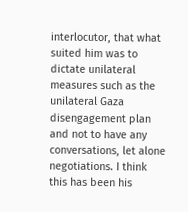interlocutor, that what suited him was to dictate unilateral measures such as the unilateral Gaza disengagement plan and not to have any conversations, let alone negotiations. I think this has been his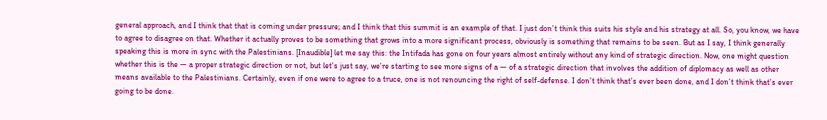general approach, and I think that that is coming under pressure; and I think that this summit is an example of that. I just don’t think this suits his style and his strategy at all. So, you know, we have to agree to disagree on that. Whether it actually proves to be something that grows into a more significant process, obviously is something that remains to be seen. But as I say, I think generally speaking this is more in sync with the Palestinians. [Inaudible] let me say this: the Intifada has gone on four years almost entirely without any kind of strategic direction. Now, one might question whether this is the — a proper strategic direction or not, but let’s just say, we’re starting to see more signs of a — of a strategic direction that involves the addition of diplomacy as well as other means available to the Palestinians. Certainly, even if one were to agree to a truce, one is not renouncing the right of self-defense. I don’t think that’s ever been done, and I don’t think that’s ever going to be done.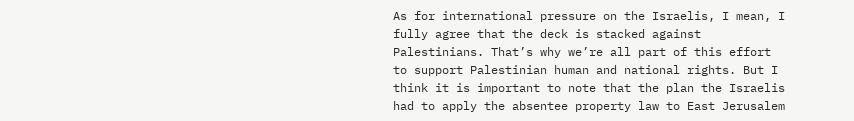As for international pressure on the Israelis, I mean, I fully agree that the deck is stacked against Palestinians. That’s why we’re all part of this effort to support Palestinian human and national rights. But I think it is important to note that the plan the Israelis had to apply the absentee property law to East Jerusalem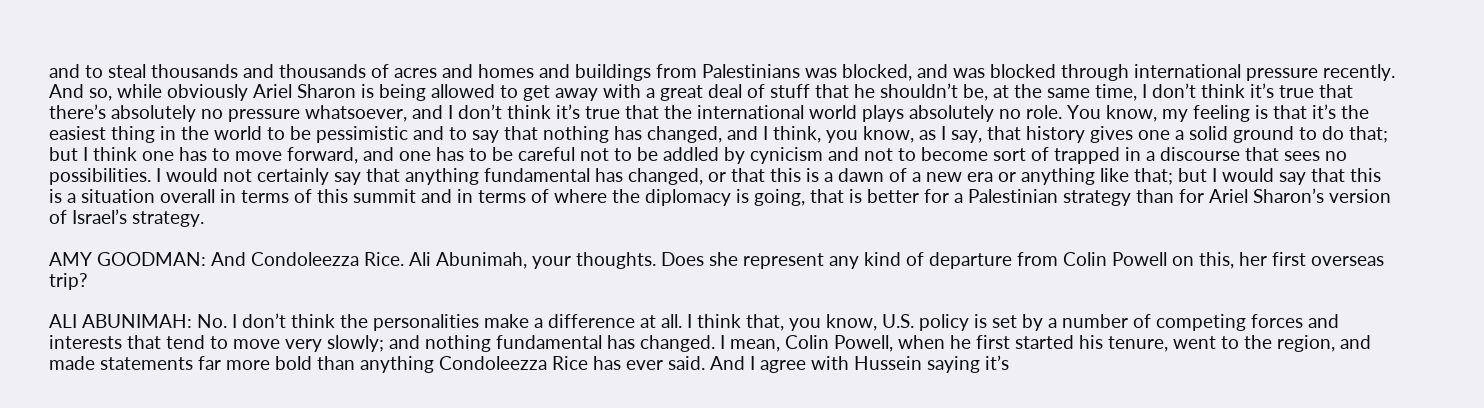and to steal thousands and thousands of acres and homes and buildings from Palestinians was blocked, and was blocked through international pressure recently. And so, while obviously Ariel Sharon is being allowed to get away with a great deal of stuff that he shouldn’t be, at the same time, I don’t think it’s true that there’s absolutely no pressure whatsoever, and I don’t think it’s true that the international world plays absolutely no role. You know, my feeling is that it’s the easiest thing in the world to be pessimistic and to say that nothing has changed, and I think, you know, as I say, that history gives one a solid ground to do that; but I think one has to move forward, and one has to be careful not to be addled by cynicism and not to become sort of trapped in a discourse that sees no possibilities. I would not certainly say that anything fundamental has changed, or that this is a dawn of a new era or anything like that; but I would say that this is a situation overall in terms of this summit and in terms of where the diplomacy is going, that is better for a Palestinian strategy than for Ariel Sharon’s version of Israel’s strategy.

AMY GOODMAN: And Condoleezza Rice. Ali Abunimah, your thoughts. Does she represent any kind of departure from Colin Powell on this, her first overseas trip?

ALI ABUNIMAH: No. I don’t think the personalities make a difference at all. I think that, you know, U.S. policy is set by a number of competing forces and interests that tend to move very slowly; and nothing fundamental has changed. I mean, Colin Powell, when he first started his tenure, went to the region, and made statements far more bold than anything Condoleezza Rice has ever said. And I agree with Hussein saying it’s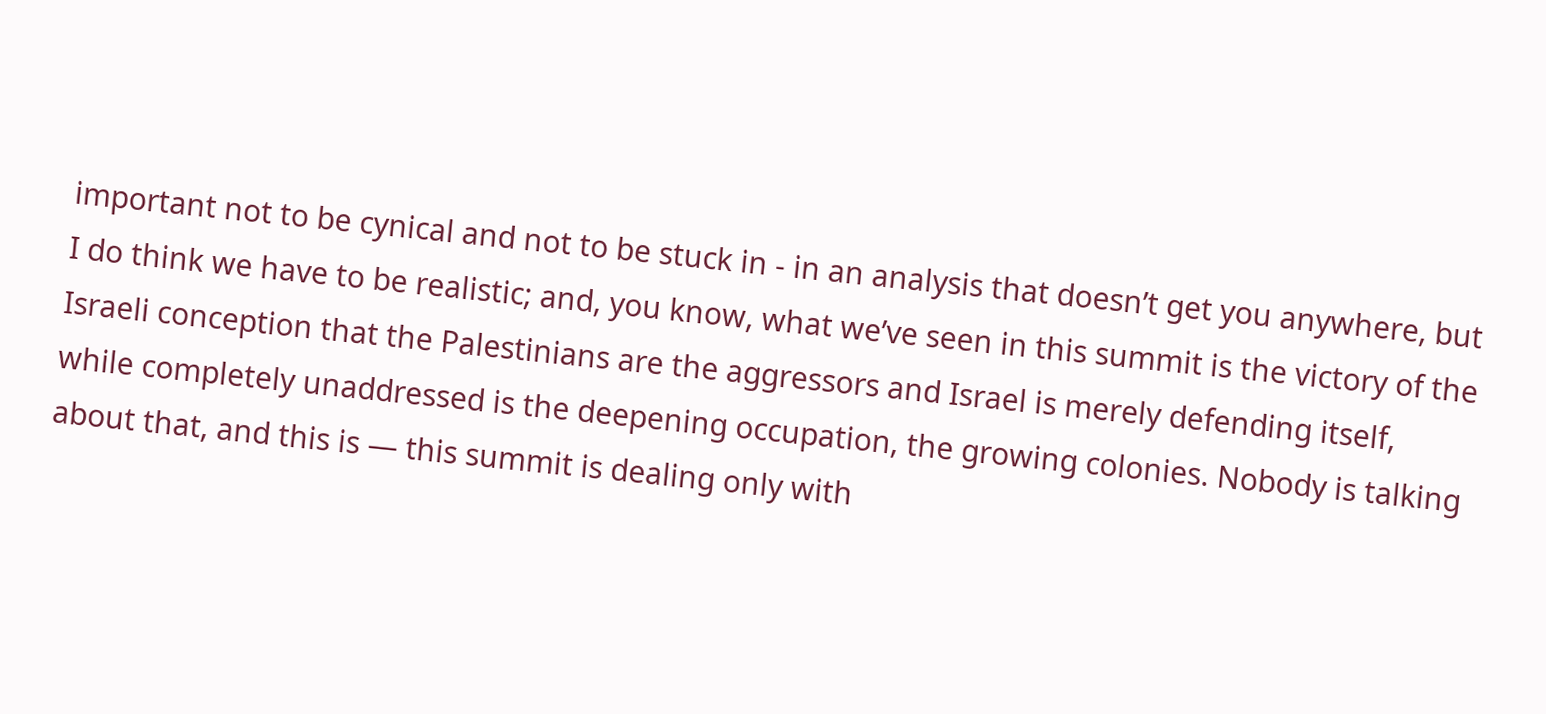important not to be cynical and not to be stuck in - in an analysis that doesn’t get you anywhere, but I do think we have to be realistic; and, you know, what we’ve seen in this summit is the victory of the Israeli conception that the Palestinians are the aggressors and Israel is merely defending itself, while completely unaddressed is the deepening occupation, the growing colonies. Nobody is talking about that, and this is — this summit is dealing only with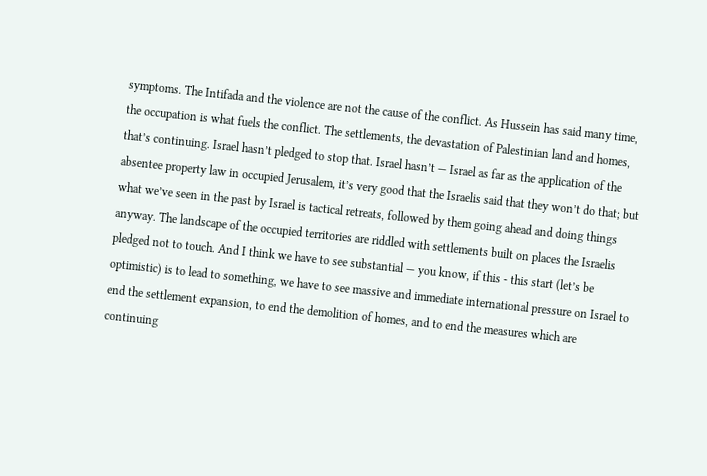symptoms. The Intifada and the violence are not the cause of the conflict. As Hussein has said many time, the occupation is what fuels the conflict. The settlements, the devastation of Palestinian land and homes, that’s continuing. Israel hasn’t pledged to stop that. Israel hasn’t — Israel as far as the application of the absentee property law in occupied Jerusalem, it’s very good that the Israelis said that they won’t do that; but what we’ve seen in the past by Israel is tactical retreats, followed by them going ahead and doing things anyway. The landscape of the occupied territories are riddled with settlements built on places the Israelis pledged not to touch. And I think we have to see substantial — you know, if this - this start (let’s be optimistic) is to lead to something, we have to see massive and immediate international pressure on Israel to end the settlement expansion, to end the demolition of homes, and to end the measures which are continuing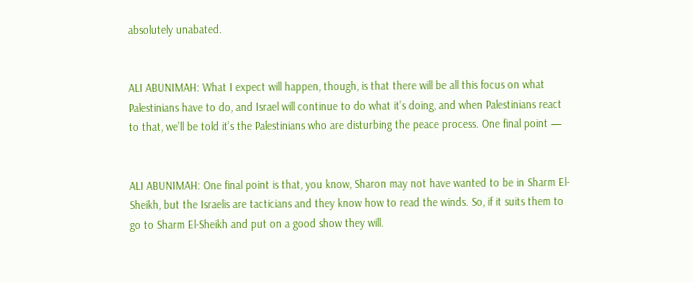absolutely unabated.


ALI ABUNIMAH: What I expect will happen, though, is that there will be all this focus on what Palestinians have to do, and Israel will continue to do what it’s doing, and when Palestinians react to that, we’ll be told it’s the Palestinians who are disturbing the peace process. One final point —


ALI ABUNIMAH: One final point is that, you know, Sharon may not have wanted to be in Sharm El-Sheikh, but the Israelis are tacticians and they know how to read the winds. So, if it suits them to go to Sharm El-Sheikh and put on a good show they will.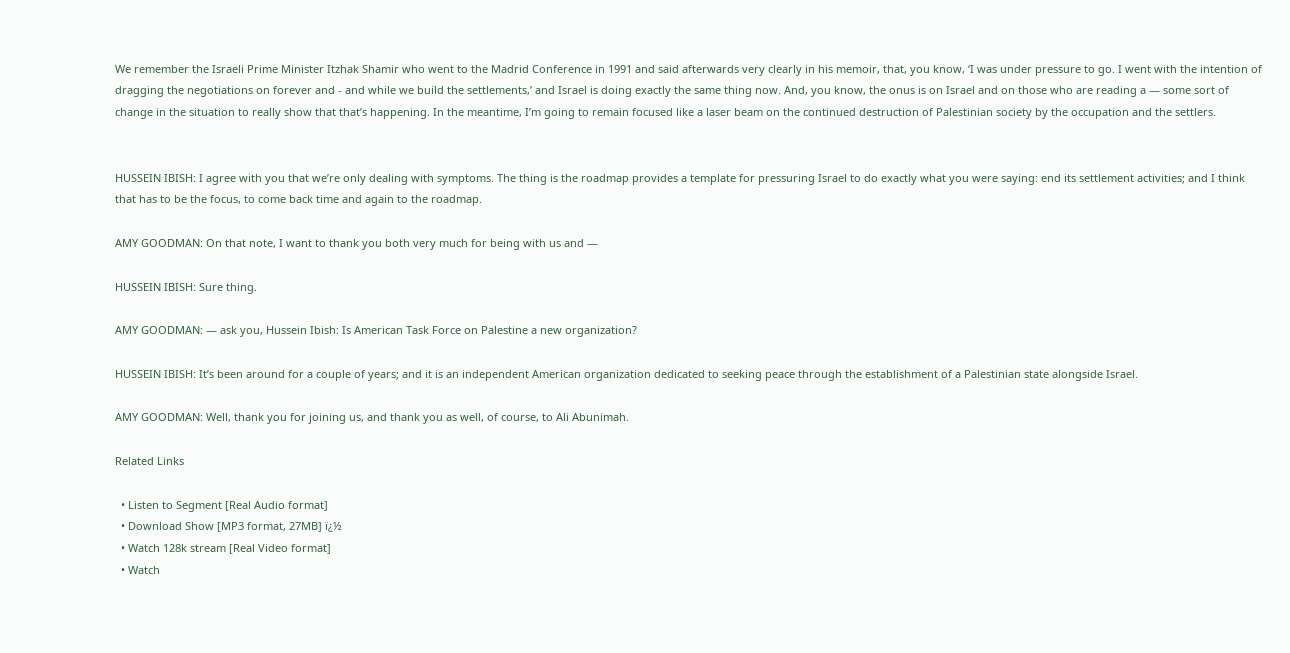We remember the Israeli Prime Minister Itzhak Shamir who went to the Madrid Conference in 1991 and said afterwards very clearly in his memoir, that, you know, ‘I was under pressure to go. I went with the intention of dragging the negotiations on forever and - and while we build the settlements,’ and Israel is doing exactly the same thing now. And, you know, the onus is on Israel and on those who are reading a — some sort of change in the situation to really show that that’s happening. In the meantime, I’m going to remain focused like a laser beam on the continued destruction of Palestinian society by the occupation and the settlers.


HUSSEIN IBISH: I agree with you that we’re only dealing with symptoms. The thing is the roadmap provides a template for pressuring Israel to do exactly what you were saying: end its settlement activities; and I think that has to be the focus, to come back time and again to the roadmap.

AMY GOODMAN: On that note, I want to thank you both very much for being with us and —

HUSSEIN IBISH: Sure thing.

AMY GOODMAN: — ask you, Hussein Ibish: Is American Task Force on Palestine a new organization?

HUSSEIN IBISH: It’s been around for a couple of years; and it is an independent American organization dedicated to seeking peace through the establishment of a Palestinian state alongside Israel.

AMY GOODMAN: Well, thank you for joining us, and thank you as well, of course, to Ali Abunimah.

Related Links

  • Listen to Segment [Real Audio format]
  • Download Show [MP3 format, 27MB] ï¿½
  • Watch 128k stream [Real Video format]
  • Watch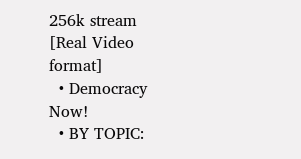256k stream [Real Video format]
  • Democracy Now!
  • BY TOPIC: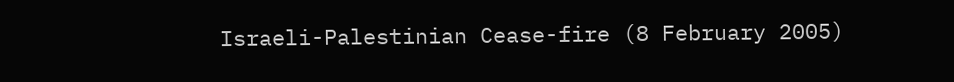Israeli-Palestinian Cease-fire (8 February 2005)